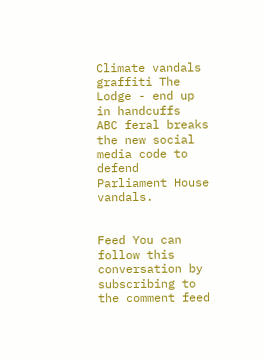Climate vandals graffiti The Lodge - end up in handcuffs
ABC feral breaks the new social media code to defend Parliament House vandals.


Feed You can follow this conversation by subscribing to the comment feed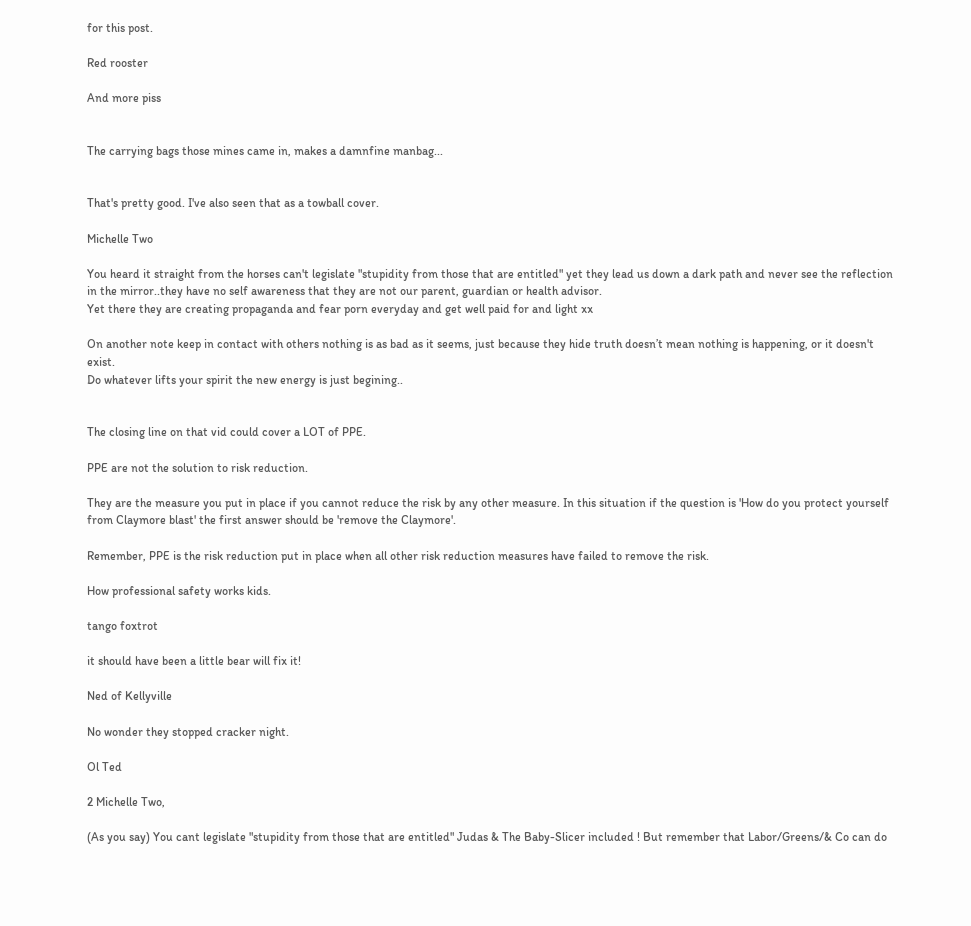for this post.

Red rooster

And more piss


The carrying bags those mines came in, makes a damnfine manbag...


That's pretty good. I've also seen that as a towball cover.

Michelle Two

You heard it straight from the horses can't legislate "stupidity from those that are entitled" yet they lead us down a dark path and never see the reflection in the mirror..they have no self awareness that they are not our parent, guardian or health advisor.
Yet there they are creating propaganda and fear porn everyday and get well paid for and light xx

On another note keep in contact with others nothing is as bad as it seems, just because they hide truth doesn’t mean nothing is happening, or it doesn't exist.
Do whatever lifts your spirit the new energy is just begining..


The closing line on that vid could cover a LOT of PPE.

PPE are not the solution to risk reduction.

They are the measure you put in place if you cannot reduce the risk by any other measure. In this situation if the question is 'How do you protect yourself from Claymore blast' the first answer should be 'remove the Claymore'.

Remember, PPE is the risk reduction put in place when all other risk reduction measures have failed to remove the risk.

How professional safety works kids.

tango foxtrot

it should have been a little bear will fix it!

Ned of Kellyville

No wonder they stopped cracker night.

Ol Ted

2 Michelle Two,

(As you say) You cant legislate "stupidity from those that are entitled" Judas & The Baby-Slicer included ! But remember that Labor/Greens/& Co can do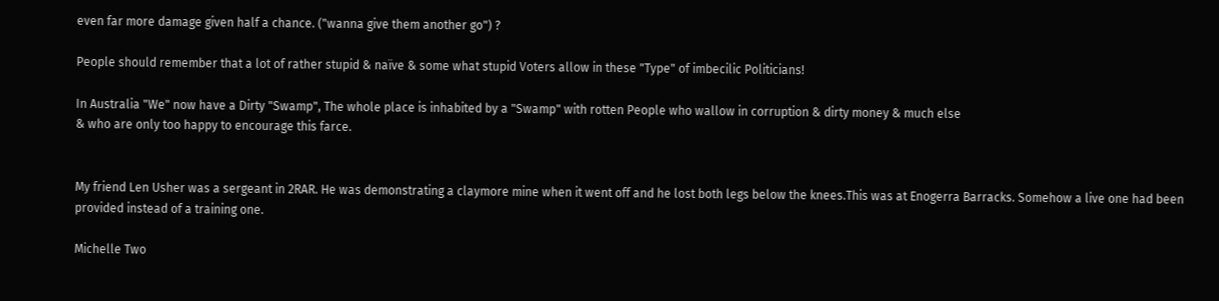even far more damage given half a chance. ("wanna give them another go") ?

People should remember that a lot of rather stupid & naïve & some what stupid Voters allow in these "Type" of imbecilic Politicians!

In Australia "We" now have a Dirty "Swamp", The whole place is inhabited by a "Swamp" with rotten People who wallow in corruption & dirty money & much else
& who are only too happy to encourage this farce.


My friend Len Usher was a sergeant in 2RAR. He was demonstrating a claymore mine when it went off and he lost both legs below the knees.This was at Enogerra Barracks. Somehow a live one had been provided instead of a training one.

Michelle Two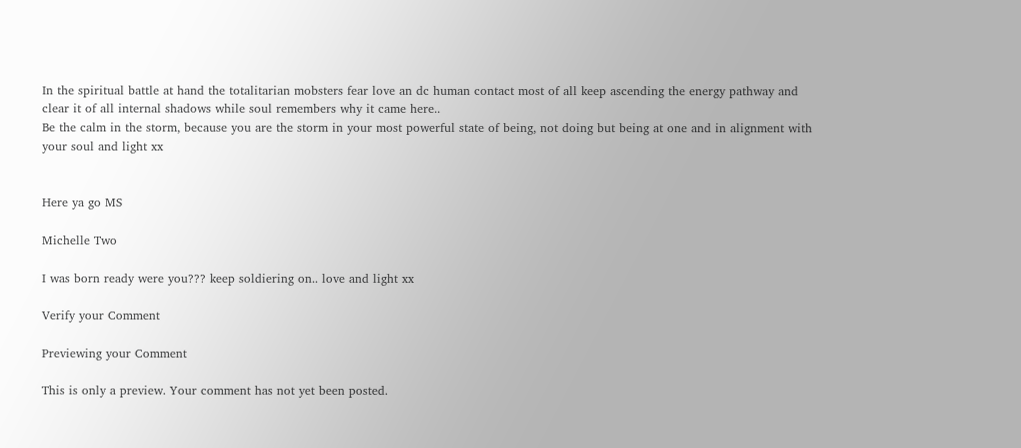In the spiritual battle at hand the totalitarian mobsters fear love an dc human contact most of all keep ascending the energy pathway and clear it of all internal shadows while soul remembers why it came here..
Be the calm in the storm, because you are the storm in your most powerful state of being, not doing but being at one and in alignment with your soul and light xx


Here ya go MS

Michelle Two

I was born ready were you??? keep soldiering on.. love and light xx

Verify your Comment

Previewing your Comment

This is only a preview. Your comment has not yet been posted.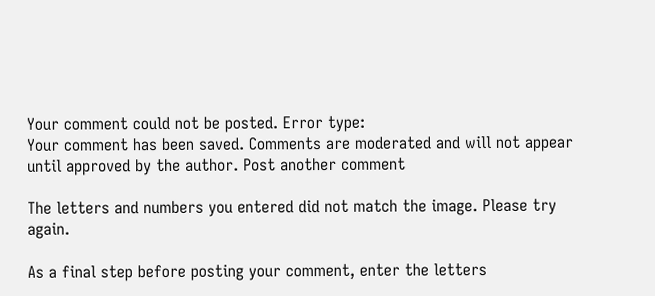Your comment could not be posted. Error type:
Your comment has been saved. Comments are moderated and will not appear until approved by the author. Post another comment

The letters and numbers you entered did not match the image. Please try again.

As a final step before posting your comment, enter the letters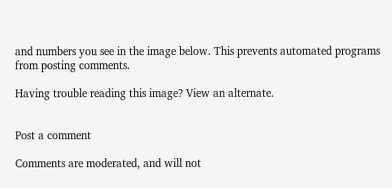and numbers you see in the image below. This prevents automated programs from posting comments.

Having trouble reading this image? View an alternate.


Post a comment

Comments are moderated, and will not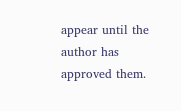appear until the author has approved them.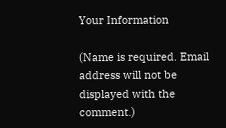Your Information

(Name is required. Email address will not be displayed with the comment.)